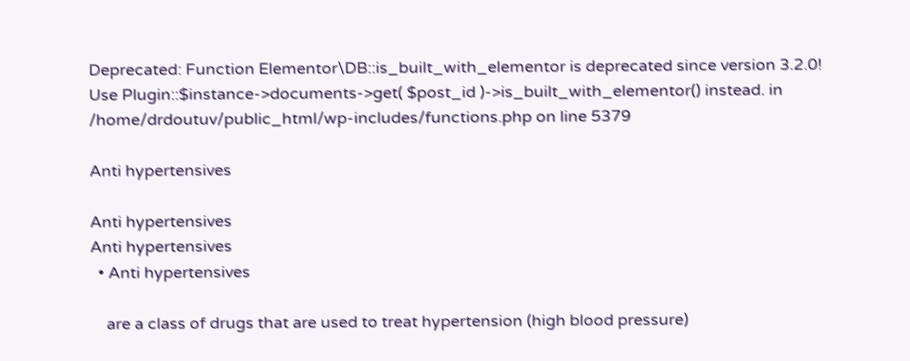Deprecated: Function Elementor\DB::is_built_with_elementor is deprecated since version 3.2.0! Use Plugin::$instance->documents->get( $post_id )->is_built_with_elementor() instead. in /home/drdoutuv/public_html/wp-includes/functions.php on line 5379

Anti hypertensives

Anti hypertensives
Anti hypertensives
  • Anti hypertensives

    are a class of drugs that are used to treat hypertension (high blood pressure)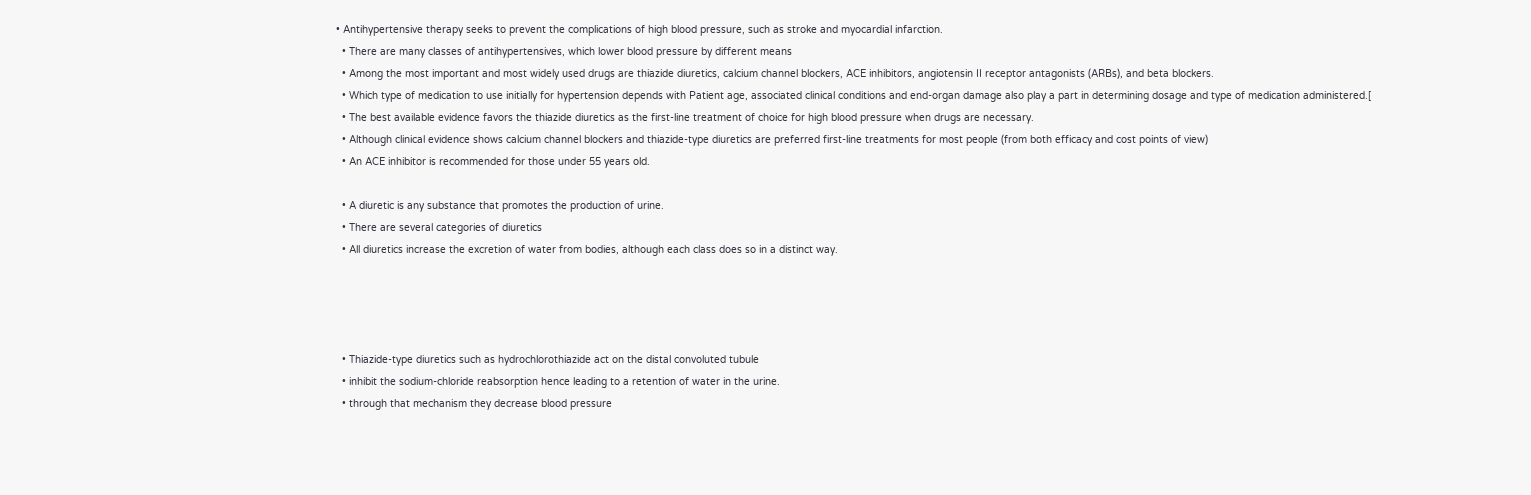• Antihypertensive therapy seeks to prevent the complications of high blood pressure, such as stroke and myocardial infarction.
  • There are many classes of antihypertensives, which lower blood pressure by different means
  • Among the most important and most widely used drugs are thiazide diuretics, calcium channel blockers, ACE inhibitors, angiotensin II receptor antagonists (ARBs), and beta blockers.
  • Which type of medication to use initially for hypertension depends with Patient age, associated clinical conditions and end-organ damage also play a part in determining dosage and type of medication administered.[
  • The best available evidence favors the thiazide diuretics as the first-line treatment of choice for high blood pressure when drugs are necessary.
  • Although clinical evidence shows calcium channel blockers and thiazide-type diuretics are preferred first-line treatments for most people (from both efficacy and cost points of view)
  • An ACE inhibitor is recommended for those under 55 years old.

  • A diuretic is any substance that promotes the production of urine.
  • There are several categories of diuretics
  • All diuretics increase the excretion of water from bodies, although each class does so in a distinct way.




  • Thiazide-type diuretics such as hydrochlorothiazide act on the distal convoluted tubule
  • inhibit the sodium-chloride reabsorption hence leading to a retention of water in the urine.
  • through that mechanism they decrease blood pressure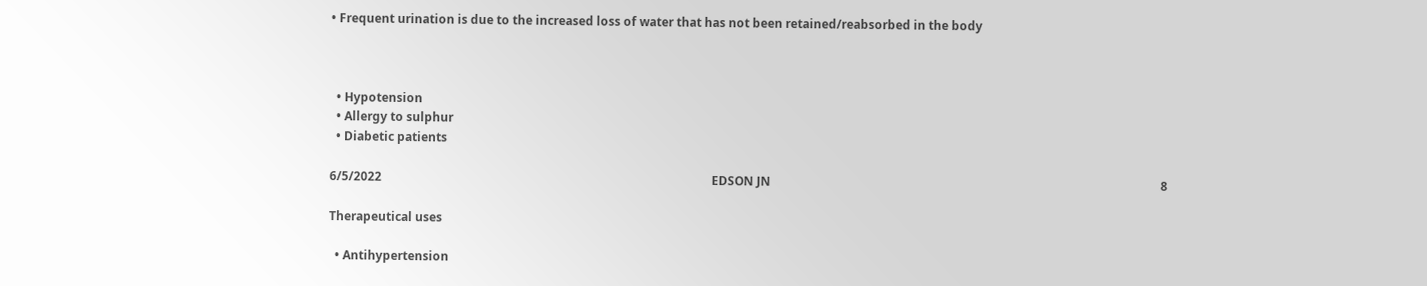• Frequent urination is due to the increased loss of water that has not been retained/reabsorbed in the body



  • Hypotension
  • Allergy to sulphur
  • Diabetic patients

6/5/2022                                                                                                              EDSON JN                                                                                                                                  8

Therapeutical uses

  • Antihypertension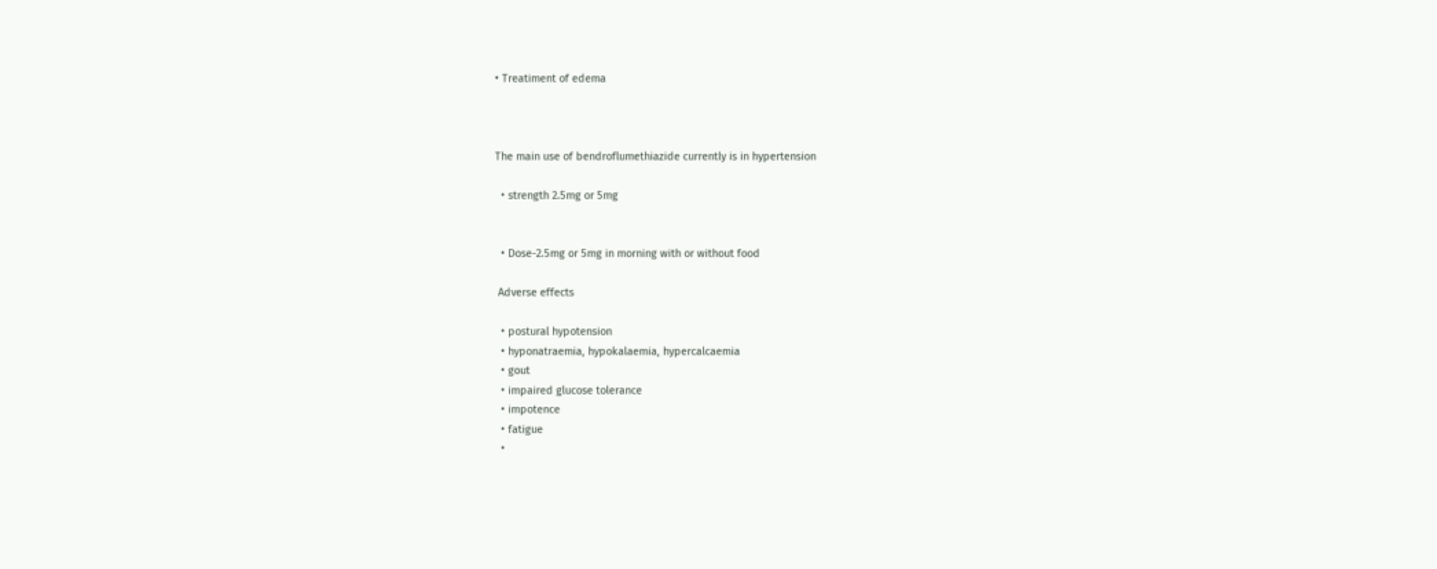• Treatiment of edema



The main use of bendroflumethiazide currently is in hypertension

  • strength 2.5mg or 5mg


  • Dose-2.5mg or 5mg in morning with or without food

 Adverse effects

  • postural hypotension
  • hyponatraemia, hypokalaemia, hypercalcaemia
  • gout
  • impaired glucose tolerance
  • impotence
  • fatigue
  •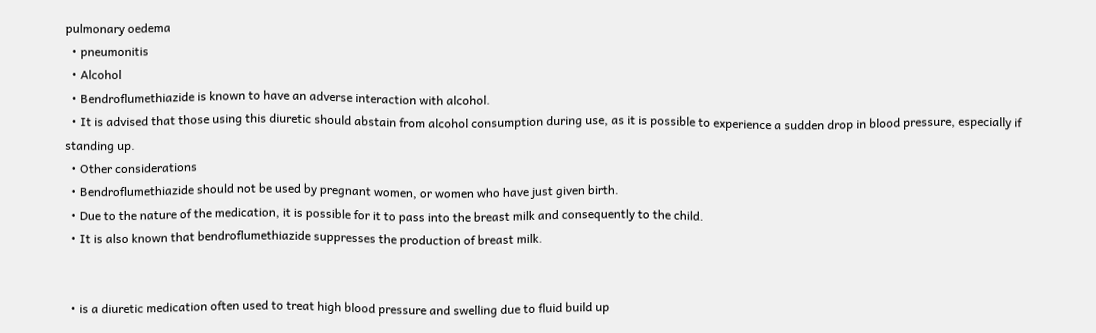pulmonary oedema
  • pneumonitis
  • Alcohol
  • Bendroflumethiazide is known to have an adverse interaction with alcohol.
  • It is advised that those using this diuretic should abstain from alcohol consumption during use, as it is possible to experience a sudden drop in blood pressure, especially if standing up.
  • Other considerations
  • Bendroflumethiazide should not be used by pregnant women, or women who have just given birth.
  • Due to the nature of the medication, it is possible for it to pass into the breast milk and consequently to the child.
  • It is also known that bendroflumethiazide suppresses the production of breast milk.


  • is a diuretic medication often used to treat high blood pressure and swelling due to fluid build up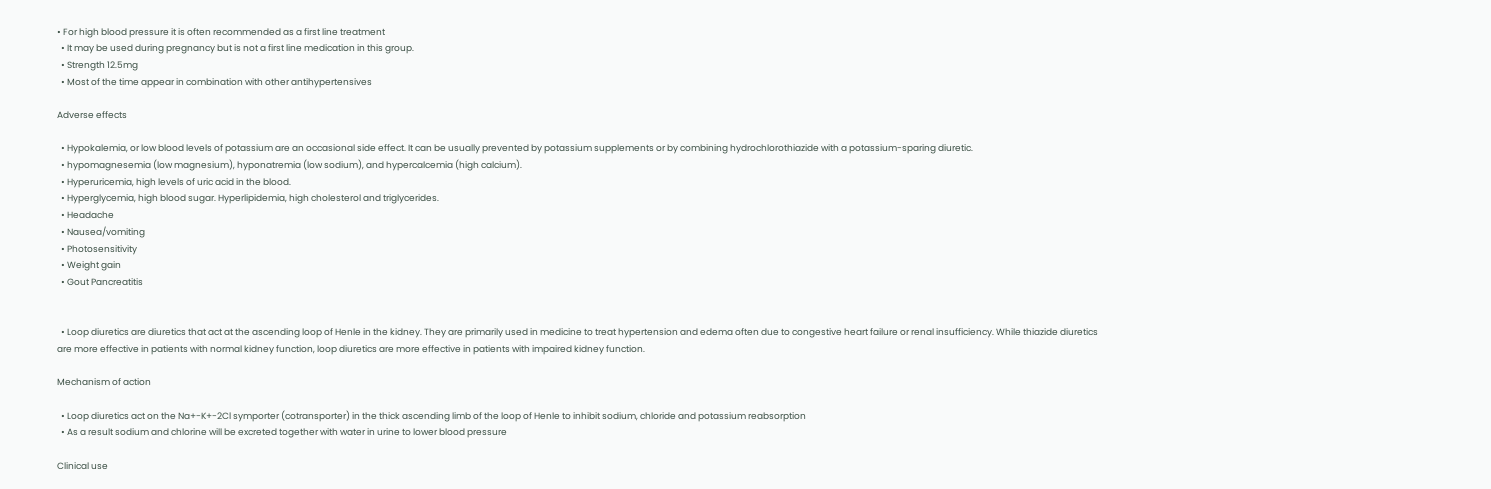• For high blood pressure it is often recommended as a first line treatment
  • It may be used during pregnancy but is not a first line medication in this group.
  • Strength 12.5mg
  • Most of the time appear in combination with other antihypertensives

Adverse effects

  • Hypokalemia, or low blood levels of potassium are an occasional side effect. It can be usually prevented by potassium supplements or by combining hydrochlorothiazide with a potassium-sparing diuretic.
  • hypomagnesemia (low magnesium), hyponatremia (low sodium), and hypercalcemia (high calcium).
  • Hyperuricemia, high levels of uric acid in the blood.
  • Hyperglycemia, high blood sugar. Hyperlipidemia, high cholesterol and triglycerides.
  • Headache
  • Nausea/vomiting
  • Photosensitivity
  • Weight gain
  • Gout Pancreatitis


  • Loop diuretics are diuretics that act at the ascending loop of Henle in the kidney. They are primarily used in medicine to treat hypertension and edema often due to congestive heart failure or renal insufficiency. While thiazide diuretics are more effective in patients with normal kidney function, loop diuretics are more effective in patients with impaired kidney function.

Mechanism of action

  • Loop diuretics act on the Na+-K+-2Cl symporter (cotransporter) in the thick ascending limb of the loop of Henle to inhibit sodium, chloride and potassium reabsorption
  • As a result sodium and chlorine will be excreted together with water in urine to lower blood pressure

Clinical use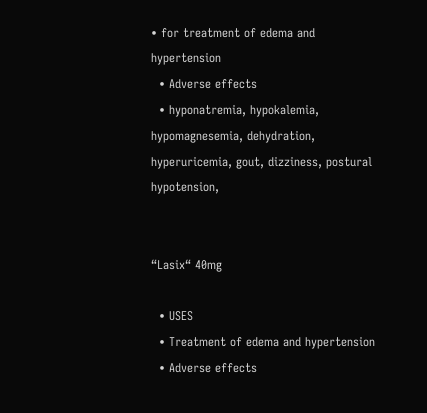• for treatment of edema and hypertension
  • Adverse effects
  • hyponatremia, hypokalemia, hypomagnesemia, dehydration, hyperuricemia, gout, dizziness, postural hypotension,


“Lasix“ 40mg

  • USES
  • Treatment of edema and hypertension
  • Adverse effects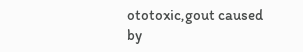ototoxic,gout caused by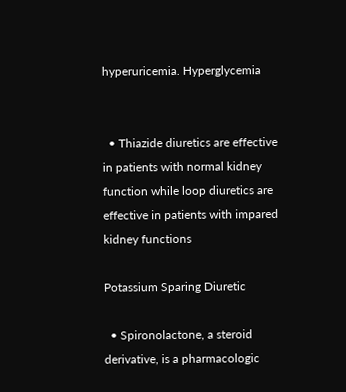hyperuricemia. Hyperglycemia


  • Thiazide diuretics are effective in patients with normal kidney function while loop diuretics are effective in patients with impared kidney functions

Potassium Sparing Diuretic

  • Spironolactone, a steroid derivative, is a pharmacologic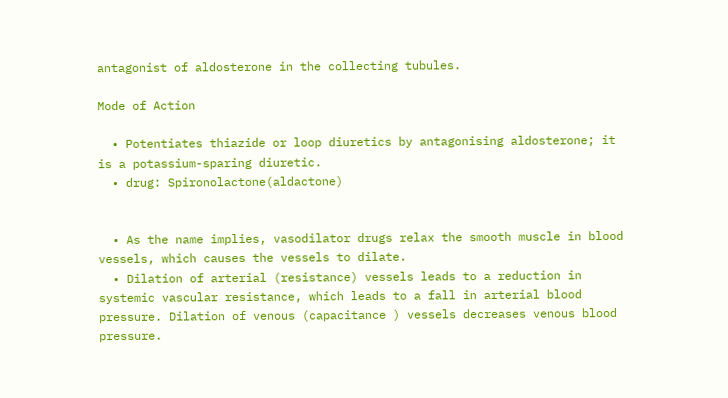antagonist of aldosterone in the collecting tubules.

Mode of Action

  • Potentiates thiazide or loop diuretics by antagonising aldosterone; it is a potassium-sparing diuretic.
  • drug: Spironolactone(aldactone)


  • As the name implies, vasodilator drugs relax the smooth muscle in blood vessels, which causes the vessels to dilate.
  • Dilation of arterial (resistance) vessels leads to a reduction in systemic vascular resistance, which leads to a fall in arterial blood pressure. Dilation of venous (capacitance ) vessels decreases venous blood pressure.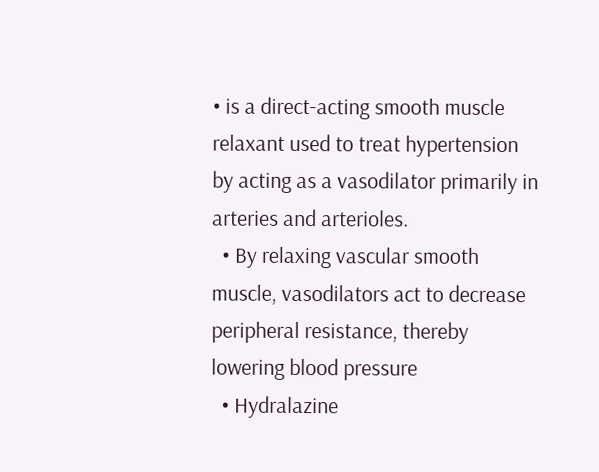• is a direct-acting smooth muscle relaxant used to treat hypertension by acting as a vasodilator primarily in arteries and arterioles.
  • By relaxing vascular smooth muscle, vasodilators act to decrease peripheral resistance, thereby lowering blood pressure
  • Hydralazine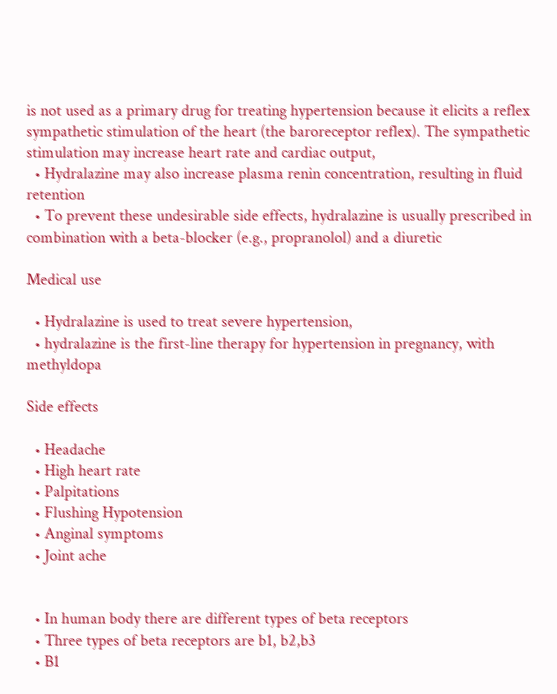is not used as a primary drug for treating hypertension because it elicits a reflex sympathetic stimulation of the heart (the baroreceptor reflex). The sympathetic stimulation may increase heart rate and cardiac output,
  • Hydralazine may also increase plasma renin concentration, resulting in fluid retention
  • To prevent these undesirable side effects, hydralazine is usually prescribed in combination with a beta-blocker (e.g., propranolol) and a diuretic

Medical use

  • Hydralazine is used to treat severe hypertension,
  • hydralazine is the first-line therapy for hypertension in pregnancy, with methyldopa

Side effects

  • Headache
  • High heart rate
  • Palpitations
  • Flushing Hypotension
  • Anginal symptoms
  • Joint ache


  • In human body there are different types of beta receptors
  • Three types of beta receptors are b1, b2,b3
  • B1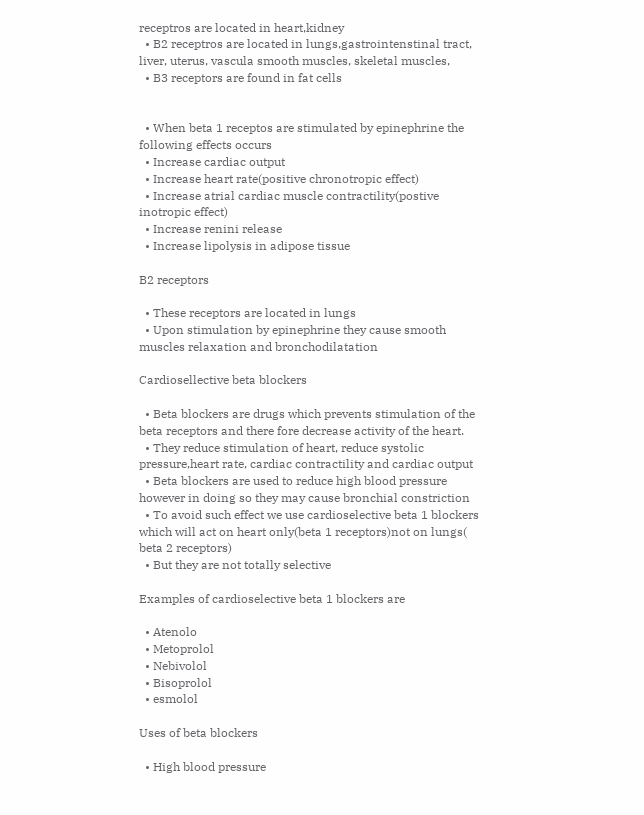receptros are located in heart,kidney
  • B2 receptros are located in lungs,gastrointenstinal tract, liver, uterus, vascula smooth muscles, skeletal muscles,
  • B3 receptors are found in fat cells


  • When beta 1 receptos are stimulated by epinephrine the following effects occurs
  • Increase cardiac output
  • Increase heart rate(positive chronotropic effect)
  • Increase atrial cardiac muscle contractility(postive inotropic effect)
  • Increase renini release
  • Increase lipolysis in adipose tissue

B2 receptors

  • These receptors are located in lungs
  • Upon stimulation by epinephrine they cause smooth muscles relaxation and bronchodilatation

Cardiosellective beta blockers

  • Beta blockers are drugs which prevents stimulation of the beta receptors and there fore decrease activity of the heart.
  • They reduce stimulation of heart, reduce systolic pressure,heart rate, cardiac contractility and cardiac output
  • Beta blockers are used to reduce high blood pressure however in doing so they may cause bronchial constriction
  • To avoid such effect we use cardioselective beta 1 blockers which will act on heart only(beta 1 receptors)not on lungs( beta 2 receptors)
  • But they are not totally selective

Examples of cardioselective beta 1 blockers are

  • Atenolo
  • Metoprolol
  • Nebivolol
  • Bisoprolol
  • esmolol

Uses of beta blockers

  • High blood pressure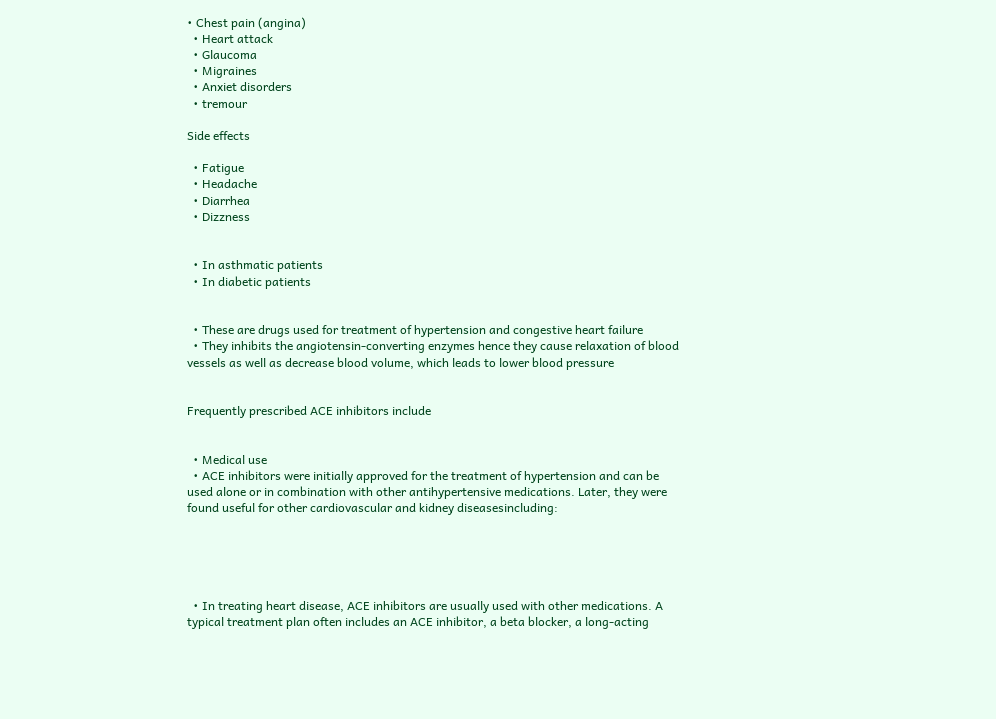• Chest pain (angina)
  • Heart attack
  • Glaucoma
  • Migraines
  • Anxiet disorders
  • tremour

Side effects

  • Fatigue
  • Headache
  • Diarrhea
  • Dizzness


  • In asthmatic patients
  • In diabetic patients


  • These are drugs used for treatment of hypertension and congestive heart failure
  • They inhibits the angiotensin-converting enzymes hence they cause relaxation of blood vessels as well as decrease blood volume, which leads to lower blood pressure


Frequently prescribed ACE inhibitors include


  • Medical use
  • ACE inhibitors were initially approved for the treatment of hypertension and can be used alone or in combination with other antihypertensive medications. Later, they were found useful for other cardiovascular and kidney diseasesincluding:





  • In treating heart disease, ACE inhibitors are usually used with other medications. A typical treatment plan often includes an ACE inhibitor, a beta blocker, a long-acting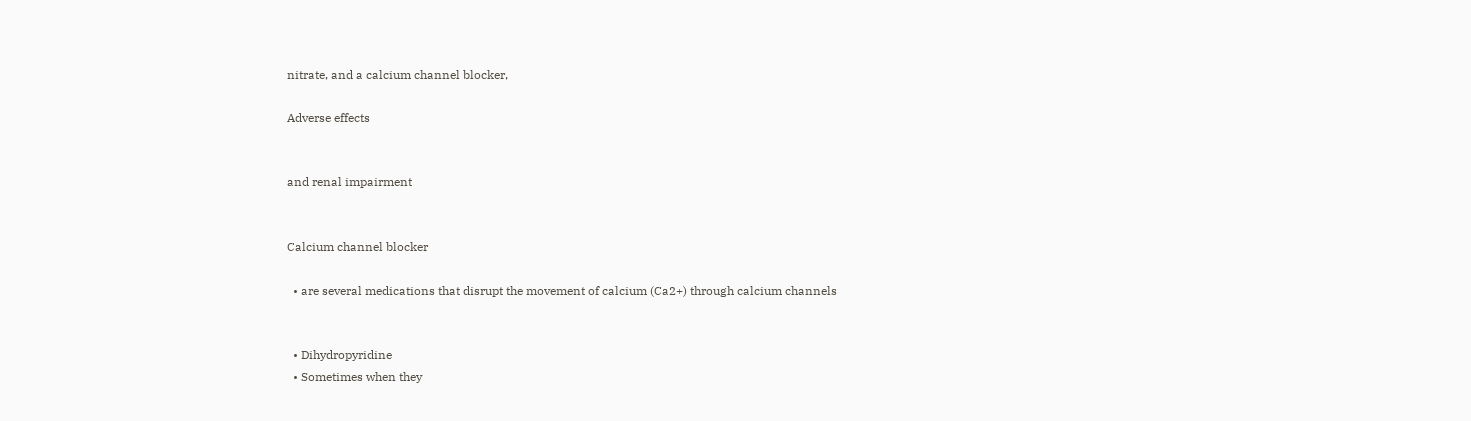nitrate, and a calcium channel blocker,

Adverse effects


and renal impairment


Calcium channel blocker

  • are several medications that disrupt the movement of calcium (Ca2+) through calcium channels


  • Dihydropyridine
  • Sometimes when they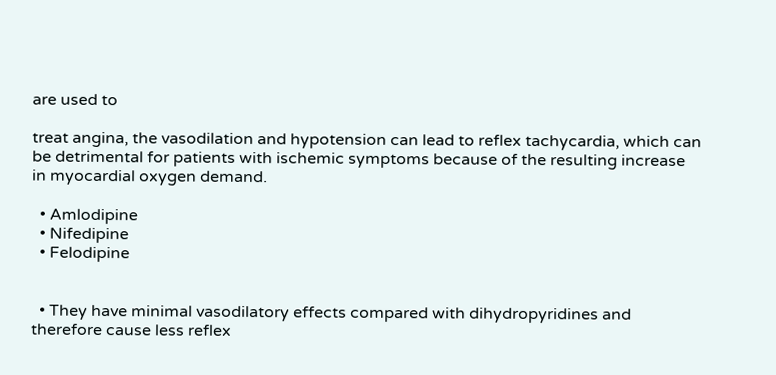are used to

treat angina, the vasodilation and hypotension can lead to reflex tachycardia, which can be detrimental for patients with ischemic symptoms because of the resulting increase in myocardial oxygen demand.

  • Amlodipine
  • Nifedipine
  • Felodipine


  • They have minimal vasodilatory effects compared with dihydropyridines and therefore cause less reflex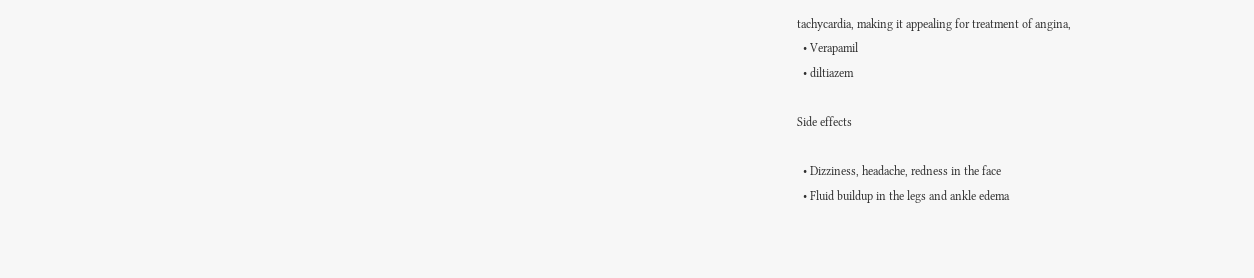tachycardia, making it appealing for treatment of angina,
  • Verapamil
  • diltiazem

Side effects

  • Dizziness, headache, redness in the face
  • Fluid buildup in the legs and ankle edema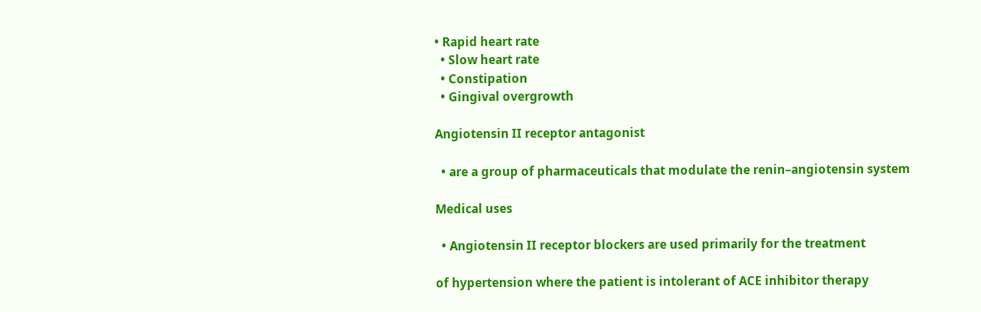• Rapid heart rate
  • Slow heart rate
  • Constipation
  • Gingival overgrowth

Angiotensin II receptor antagonist

  • are a group of pharmaceuticals that modulate the renin–angiotensin system

Medical uses

  • Angiotensin II receptor blockers are used primarily for the treatment

of hypertension where the patient is intolerant of ACE inhibitor therapy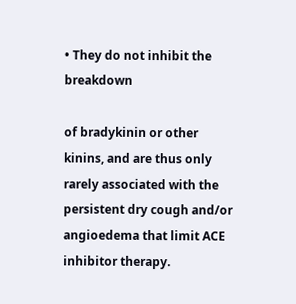• They do not inhibit the breakdown

of bradykinin or other kinins, and are thus only rarely associated with the persistent dry cough and/or angioedema that limit ACE inhibitor therapy.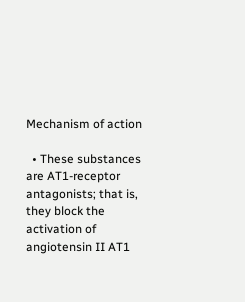Mechanism of action

  • These substances are AT1-receptor antagonists; that is, they block the activation of angiotensin II AT1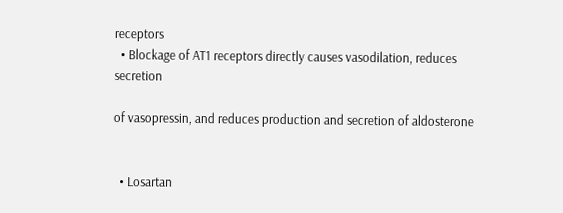receptors
  • Blockage of AT1 receptors directly causes vasodilation, reduces secretion

of vasopressin, and reduces production and secretion of aldosterone


  • Losartan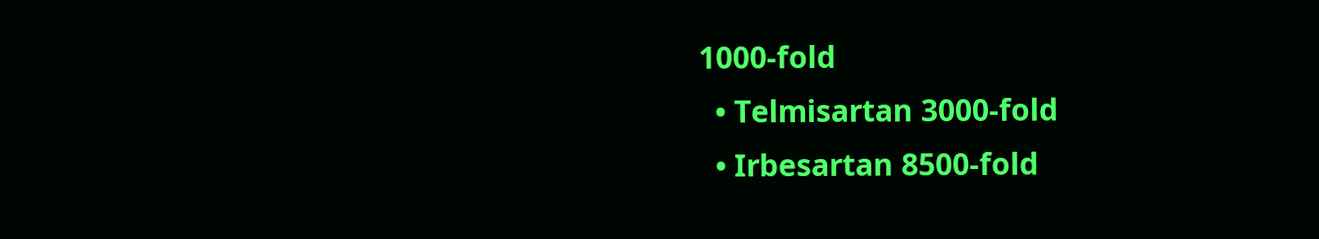1000-fold
  • Telmisartan 3000-fold
  • Irbesartan 8500-fold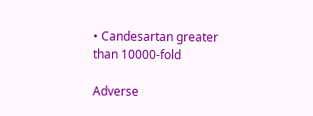• Candesartan greater than 10000-fold

Adverse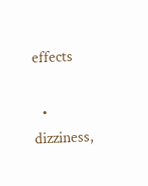effects

  • dizziness,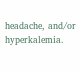headache, and/or hyperkalemia.